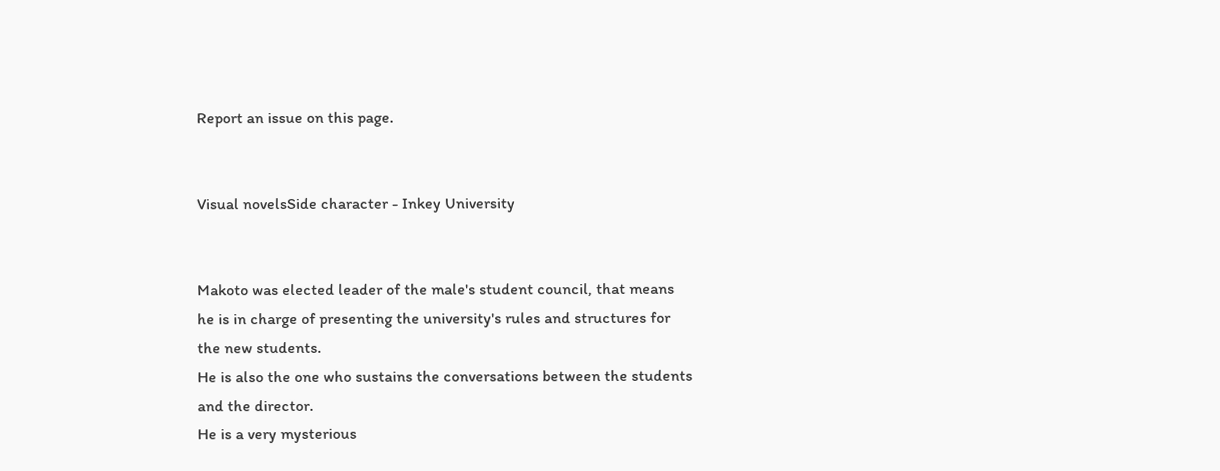Report an issue on this page.


Visual novelsSide character - Inkey University


Makoto was elected leader of the male's student council, that means he is in charge of presenting the university's rules and structures for the new students.
He is also the one who sustains the conversations between the students and the director.
He is a very mysterious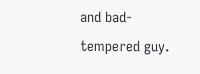and bad-tempered guy.